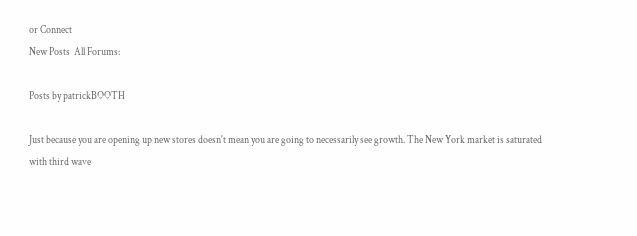or Connect
New Posts  All Forums:

Posts by patrickBOOTH

Just because you are opening up new stores doesn't mean you are going to necessarily see growth. The New York market is saturated with third wave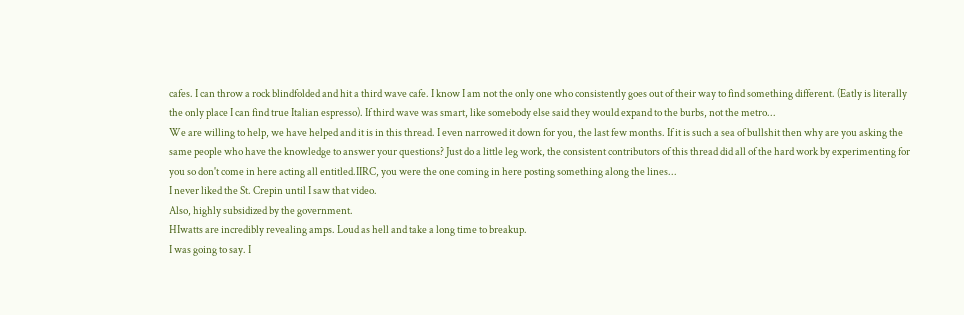cafes. I can throw a rock blindfolded and hit a third wave cafe. I know I am not the only one who consistently goes out of their way to find something different. (Eatly is literally the only place I can find true Italian espresso). If third wave was smart, like somebody else said they would expand to the burbs, not the metro...
We are willing to help, we have helped and it is in this thread. I even narrowed it down for you, the last few months. If it is such a sea of bullshit then why are you asking the same people who have the knowledge to answer your questions? Just do a little leg work, the consistent contributors of this thread did all of the hard work by experimenting for you so don't come in here acting all entitled.IIRC, you were the one coming in here posting something along the lines...
I never liked the St. Crepin until I saw that video.
Also, highly subsidized by the government.
HIwatts are incredibly revealing amps. Loud as hell and take a long time to breakup.
I was going to say. I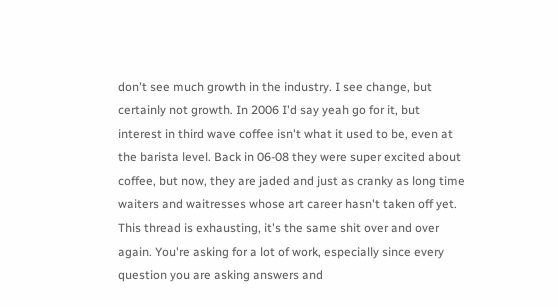don't see much growth in the industry. I see change, but certainly not growth. In 2006 I'd say yeah go for it, but interest in third wave coffee isn't what it used to be, even at the barista level. Back in 06-08 they were super excited about coffee, but now, they are jaded and just as cranky as long time waiters and waitresses whose art career hasn't taken off yet.
This thread is exhausting, it's the same shit over and over again. You're asking for a lot of work, especially since every question you are asking answers and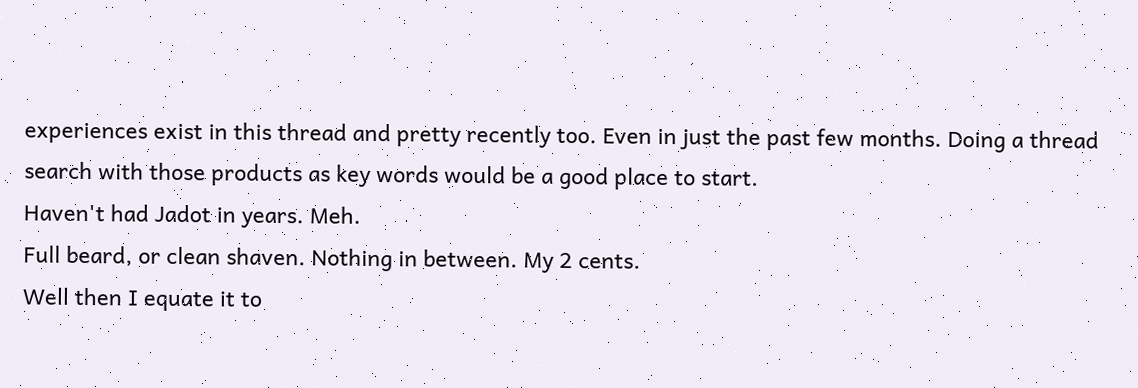experiences exist in this thread and pretty recently too. Even in just the past few months. Doing a thread search with those products as key words would be a good place to start.
Haven't had Jadot in years. Meh.
Full beard, or clean shaven. Nothing in between. My 2 cents.
Well then I equate it to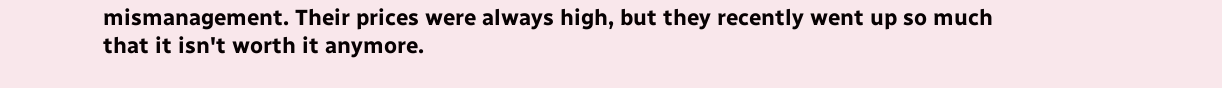mismanagement. Their prices were always high, but they recently went up so much that it isn't worth it anymore.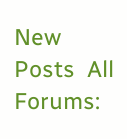New Posts  All Forums: